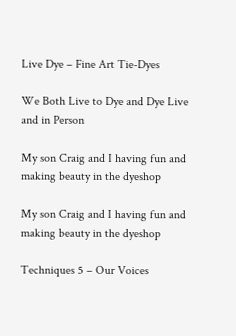Live Dye – Fine Art Tie-Dyes

We Both Live to Dye and Dye Live and in Person

My son Craig and I having fun and making beauty in the dyeshop

My son Craig and I having fun and making beauty in the dyeshop

Techniques 5 – Our Voices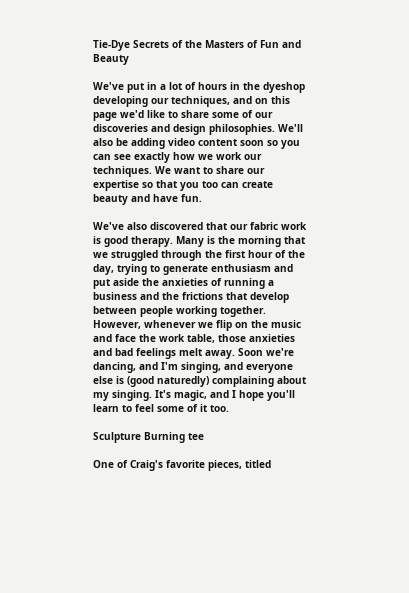Tie-Dye Secrets of the Masters of Fun and Beauty

We've put in a lot of hours in the dyeshop developing our techniques, and on this page we'd like to share some of our discoveries and design philosophies. We'll also be adding video content soon so you can see exactly how we work our techniques. We want to share our expertise so that you too can create beauty and have fun.

We've also discovered that our fabric work is good therapy. Many is the morning that we struggled through the first hour of the day, trying to generate enthusiasm and put aside the anxieties of running a business and the frictions that develop between people working together. However, whenever we flip on the music and face the work table, those anxieties and bad feelings melt away. Soon we're dancing, and I'm singing, and everyone else is (good naturedly) complaining about my singing. It's magic, and I hope you'll learn to feel some of it too.

Sculpture Burning tee

One of Craig's favorite pieces, titled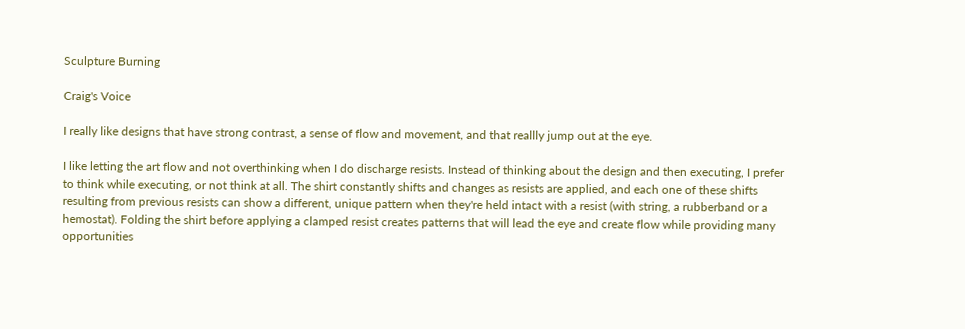Sculpture Burning

Craig's Voice

I really like designs that have strong contrast, a sense of flow and movement, and that reallly jump out at the eye.

I like letting the art flow and not overthinking when I do discharge resists. Instead of thinking about the design and then executing, I prefer to think while executing, or not think at all. The shirt constantly shifts and changes as resists are applied, and each one of these shifts resulting from previous resists can show a different, unique pattern when they're held intact with a resist (with string, a rubberband or a hemostat). Folding the shirt before applying a clamped resist creates patterns that will lead the eye and create flow while providing many opportunities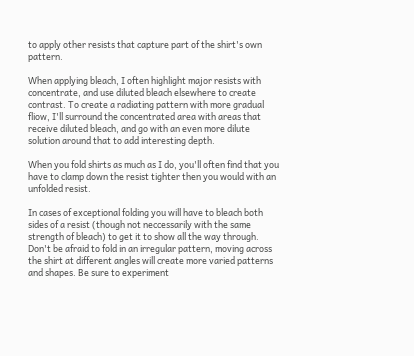to apply other resists that capture part of the shirt's own pattern.

When applying bleach, I often highlight major resists with concentrate, and use diluted bleach elsewhere to create contrast. To create a radiating pattern with more gradual fliow, I'll surround the concentrated area with areas that receive diluted bleach, and go with an even more dilute solution around that to add interesting depth.

When you fold shirts as much as I do, you'll often find that you have to clamp down the resist tighter then you would with an unfolded resist.

In cases of exceptional folding you will have to bleach both sides of a resist (though not neccessarily with the same strength of bleach) to get it to show all the way through. Don't be afraid to fold in an irregular pattern, moving across the shirt at different angles will create more varied patterns and shapes. Be sure to experiment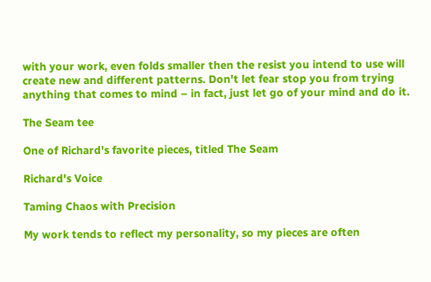with your work, even folds smaller then the resist you intend to use will create new and different patterns. Don't let fear stop you from trying anything that comes to mind – in fact, just let go of your mind and do it.

The Seam tee

One of Richard's favorite pieces, titled The Seam

Richard's Voice

Taming Chaos with Precision

My work tends to reflect my personality, so my pieces are often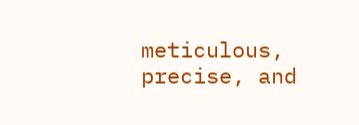meticulous, precise, and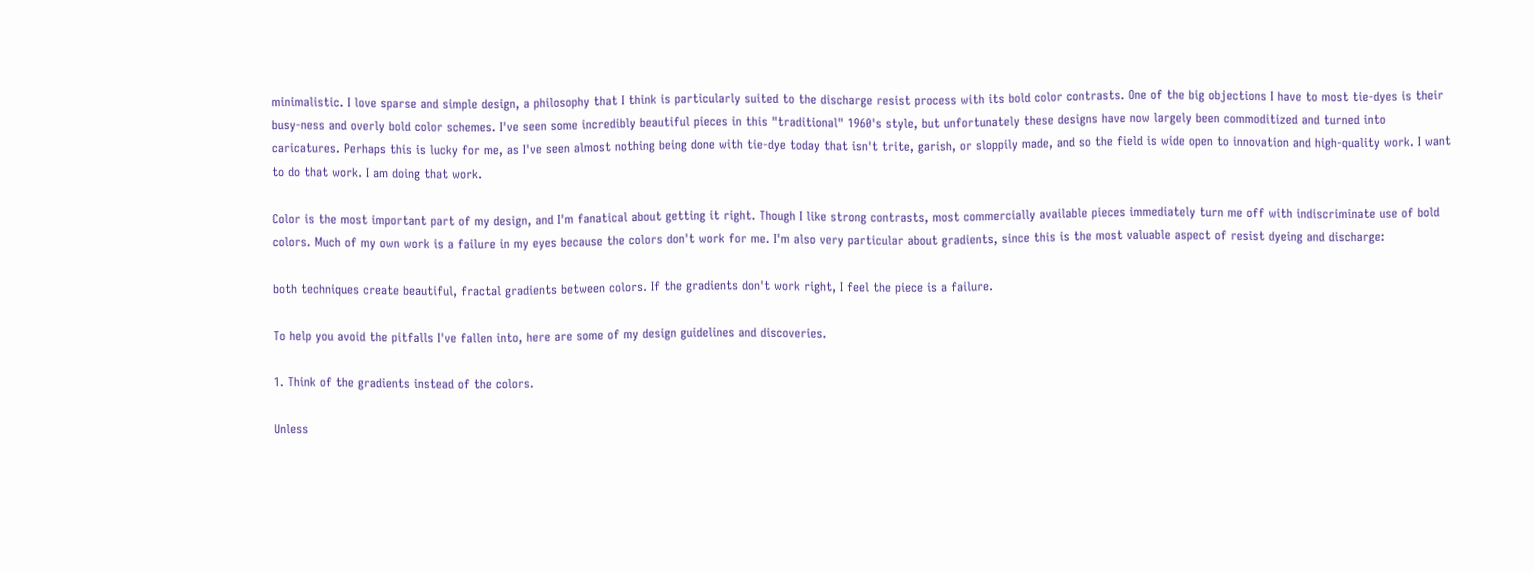minimalistic. I love sparse and simple design, a philosophy that I think is particularly suited to the discharge resist process with its bold color contrasts. One of the big objections I have to most tie-dyes is their busy-ness and overly bold color schemes. I've seen some incredibly beautiful pieces in this "traditional" 1960's style, but unfortunately these designs have now largely been commoditized and turned into caricatures. Perhaps this is lucky for me, as I've seen almost nothing being done with tie-dye today that isn't trite, garish, or sloppily made, and so the field is wide open to innovation and high-quality work. I want to do that work. I am doing that work.

Color is the most important part of my design, and I'm fanatical about getting it right. Though I like strong contrasts, most commercially available pieces immediately turn me off with indiscriminate use of bold colors. Much of my own work is a failure in my eyes because the colors don't work for me. I'm also very particular about gradients, since this is the most valuable aspect of resist dyeing and discharge:

both techniques create beautiful, fractal gradients between colors. If the gradients don't work right, I feel the piece is a failure.

To help you avoid the pitfalls I've fallen into, here are some of my design guidelines and discoveries.

1. Think of the gradients instead of the colors.

Unless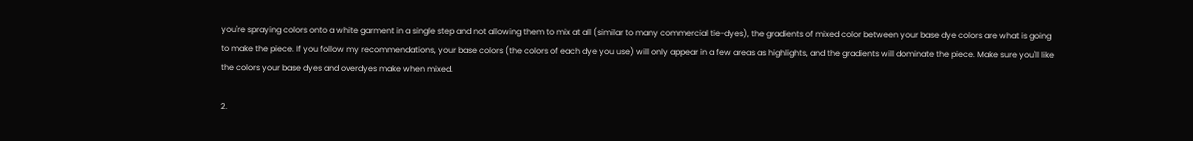you're spraying colors onto a white garment in a single step and not allowing them to mix at all (similar to many commercial tie-dyes), the gradients of mixed color between your base dye colors are what is going to make the piece. If you follow my recommendations, your base colors (the colors of each dye you use) will only appear in a few areas as highlights, and the gradients will dominate the piece. Make sure you'll like the colors your base dyes and overdyes make when mixed.

2.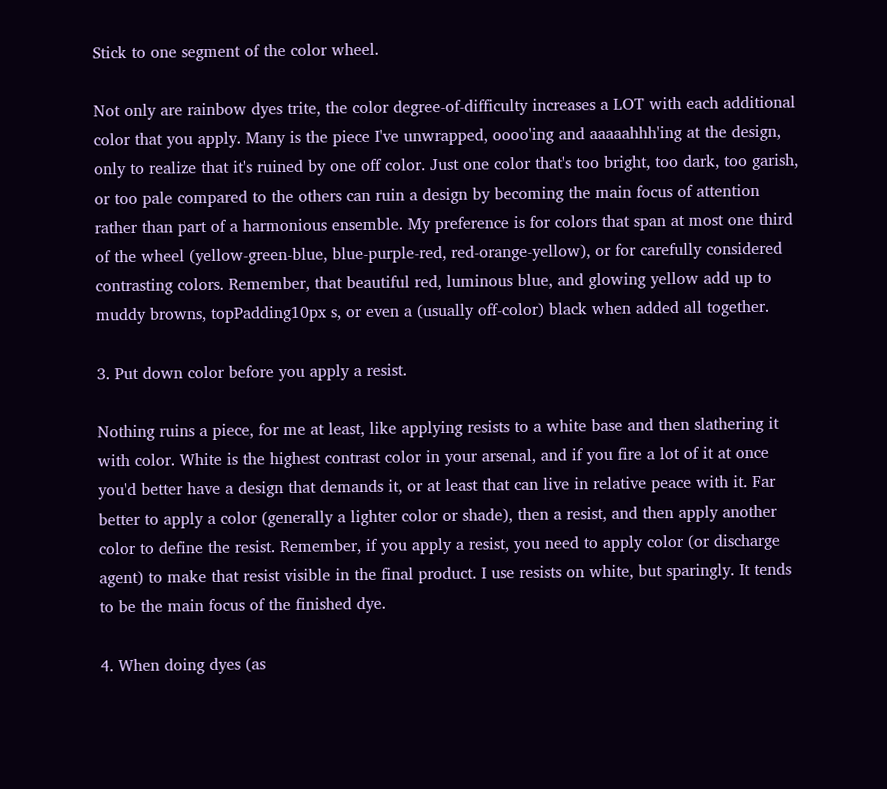Stick to one segment of the color wheel.

Not only are rainbow dyes trite, the color degree-of-difficulty increases a LOT with each additional color that you apply. Many is the piece I've unwrapped, oooo'ing and aaaaahhh'ing at the design, only to realize that it's ruined by one off color. Just one color that's too bright, too dark, too garish, or too pale compared to the others can ruin a design by becoming the main focus of attention rather than part of a harmonious ensemble. My preference is for colors that span at most one third of the wheel (yellow-green-blue, blue-purple-red, red-orange-yellow), or for carefully considered contrasting colors. Remember, that beautiful red, luminous blue, and glowing yellow add up to muddy browns, topPadding10px s, or even a (usually off-color) black when added all together.

3. Put down color before you apply a resist.

Nothing ruins a piece, for me at least, like applying resists to a white base and then slathering it with color. White is the highest contrast color in your arsenal, and if you fire a lot of it at once you'd better have a design that demands it, or at least that can live in relative peace with it. Far better to apply a color (generally a lighter color or shade), then a resist, and then apply another color to define the resist. Remember, if you apply a resist, you need to apply color (or discharge agent) to make that resist visible in the final product. I use resists on white, but sparingly. It tends to be the main focus of the finished dye.

4. When doing dyes (as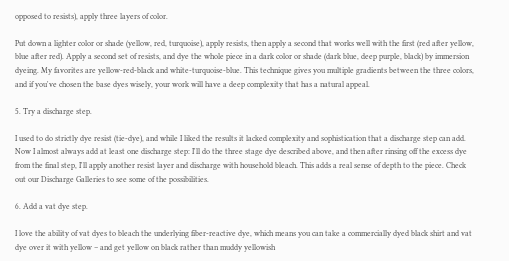opposed to resists), apply three layers of color.

Put down a lighter color or shade (yellow, red, turquoise), apply resists, then apply a second that works well with the first (red after yellow, blue after red). Apply a second set of resists, and dye the whole piece in a dark color or shade (dark blue, deep purple, black) by immersion dyeing. My favorites are yellow-red-black and white-turquoise-blue. This technique gives you multiple gradients between the three colors, and if you've chosen the base dyes wisely, your work will have a deep complexity that has a natural appeal.

5. Try a discharge step.

I used to do strictly dye resist (tie-dye), and while I liked the results it lacked complexity and sophistication that a discharge step can add. Now I almost always add at least one discharge step: I'll do the three stage dye described above, and then after rinsing off the excess dye from the final step, I'll apply another resist layer and discharge with household bleach. This adds a real sense of depth to the piece. Check out our Discharge Galleries to see some of the possibilities.

6. Add a vat dye step.

I love the ability of vat dyes to bleach the underlying fiber-reactive dye, which means you can take a commercially dyed black shirt and vat dye over it with yellow – and get yellow on black rather than muddy yellowish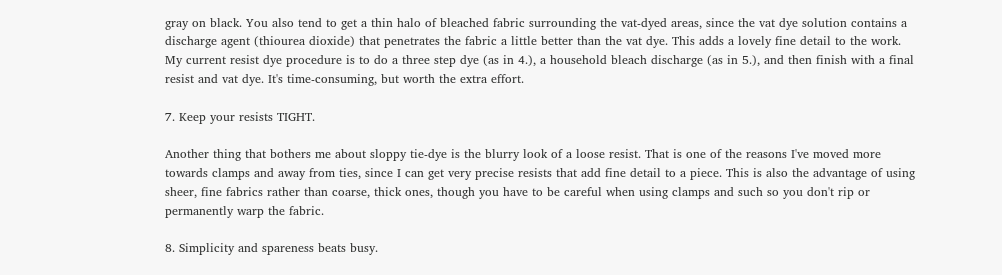gray on black. You also tend to get a thin halo of bleached fabric surrounding the vat-dyed areas, since the vat dye solution contains a discharge agent (thiourea dioxide) that penetrates the fabric a little better than the vat dye. This adds a lovely fine detail to the work. My current resist dye procedure is to do a three step dye (as in 4.), a household bleach discharge (as in 5.), and then finish with a final resist and vat dye. It's time-consuming, but worth the extra effort.

7. Keep your resists TIGHT.

Another thing that bothers me about sloppy tie-dye is the blurry look of a loose resist. That is one of the reasons I've moved more towards clamps and away from ties, since I can get very precise resists that add fine detail to a piece. This is also the advantage of using sheer, fine fabrics rather than coarse, thick ones, though you have to be careful when using clamps and such so you don't rip or permanently warp the fabric.

8. Simplicity and spareness beats busy.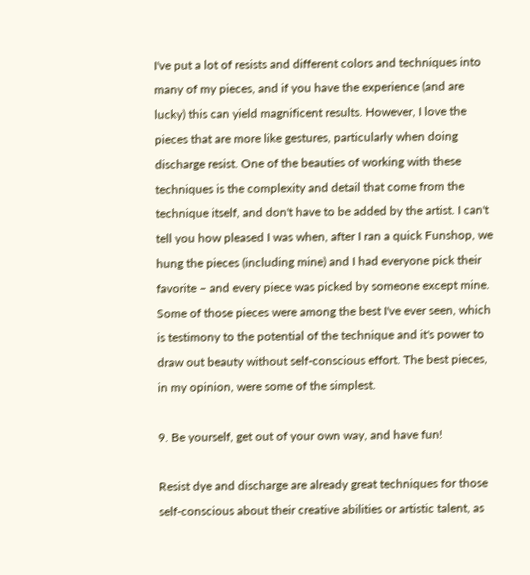I've put a lot of resists and different colors and techniques into many of my pieces, and if you have the experience (and are lucky) this can yield magnificent results. However, I love the pieces that are more like gestures, particularly when doing discharge resist. One of the beauties of working with these techniques is the complexity and detail that come from the technique itself, and don't have to be added by the artist. I can't tell you how pleased I was when, after I ran a quick Funshop, we hung the pieces (including mine) and I had everyone pick their favorite – and every piece was picked by someone except mine. Some of those pieces were among the best I've ever seen, which is testimony to the potential of the technique and it's power to draw out beauty without self-conscious effort. The best pieces, in my opinion, were some of the simplest.

9. Be yourself, get out of your own way, and have fun!

Resist dye and discharge are already great techniques for those self-conscious about their creative abilities or artistic talent, as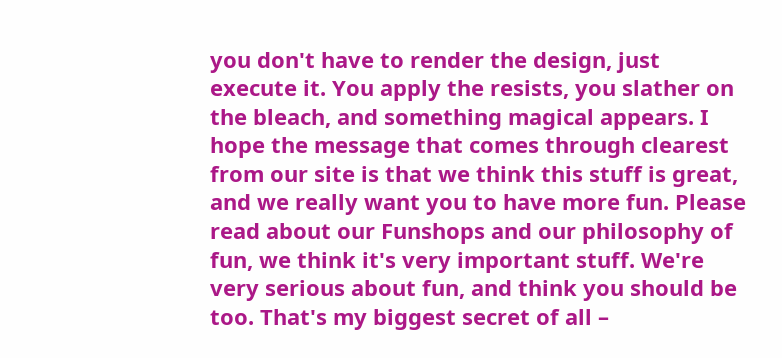you don't have to render the design, just execute it. You apply the resists, you slather on the bleach, and something magical appears. I hope the message that comes through clearest from our site is that we think this stuff is great, and we really want you to have more fun. Please read about our Funshops and our philosophy of fun, we think it's very important stuff. We're very serious about fun, and think you should be too. That's my biggest secret of all –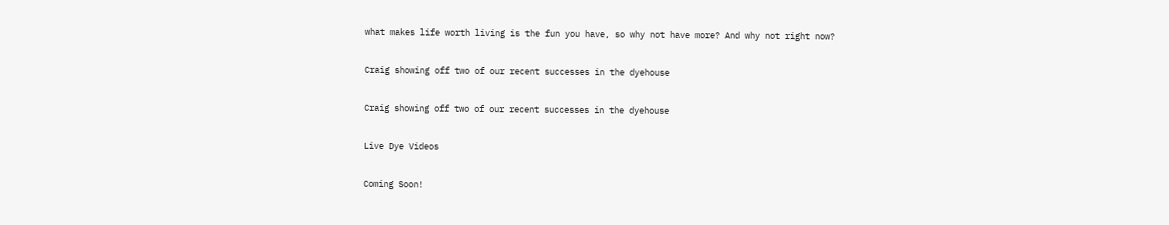what makes life worth living is the fun you have, so why not have more? And why not right now?

Craig showing off two of our recent successes in the dyehouse

Craig showing off two of our recent successes in the dyehouse

Live Dye Videos

Coming Soon!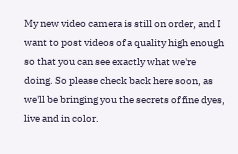My new video camera is still on order, and I want to post videos of a quality high enough so that you can see exactly what we're doing. So please check back here soon, as we'll be bringing you the secrets of fine dyes, live and in color.